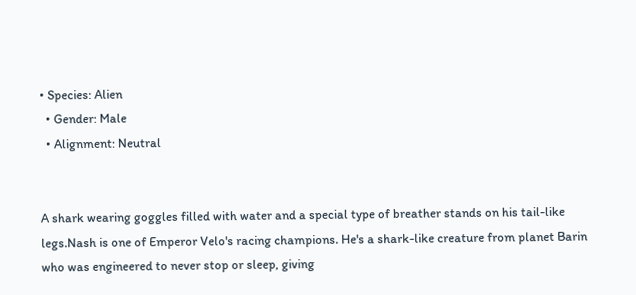• Species: Alien
  • Gender: Male
  • Alignment: Neutral


A shark wearing goggles filled with water and a special type of breather stands on his tail-like legs.Nash is one of Emperor Velo's racing champions. He's a shark-like creature from planet Barin who was engineered to never stop or sleep, giving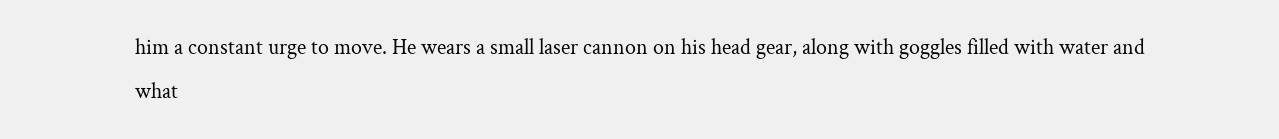him a constant urge to move. He wears a small laser cannon on his head gear, along with goggles filled with water and what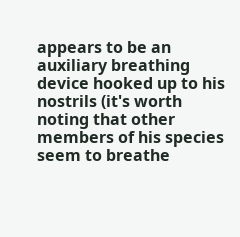appears to be an auxiliary breathing device hooked up to his nostrils (it's worth noting that other members of his species seem to breathe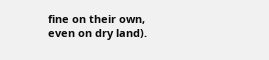fine on their own, even on dry land).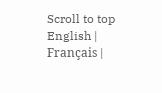Scroll to top
English | Français |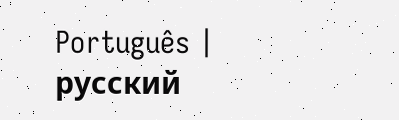Português | русский